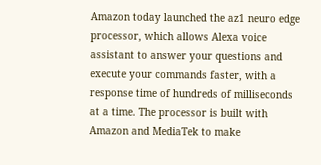Amazon today launched the az1 neuro edge processor, which allows Alexa voice assistant to answer your questions and execute your commands faster, with a response time of hundreds of milliseconds at a time. The processor is built with Amazon and MediaTek to make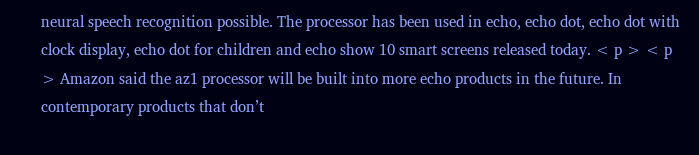neural speech recognition possible. The processor has been used in echo, echo dot, echo dot with clock display, echo dot for children and echo show 10 smart screens released today. < p > < p > Amazon said the az1 processor will be built into more echo products in the future. In contemporary products that don’t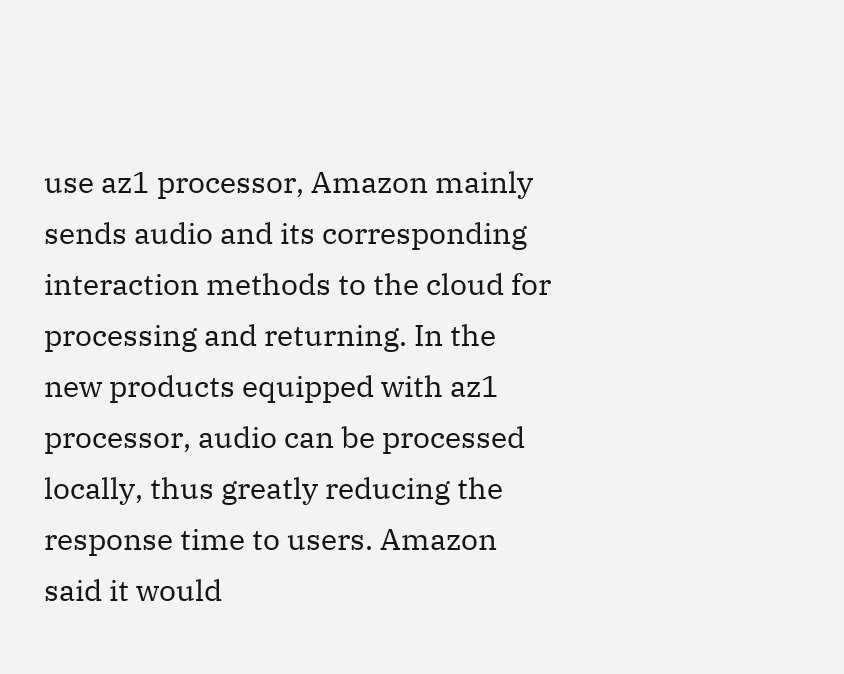use az1 processor, Amazon mainly sends audio and its corresponding interaction methods to the cloud for processing and returning. In the new products equipped with az1 processor, audio can be processed locally, thus greatly reducing the response time to users. Amazon said it would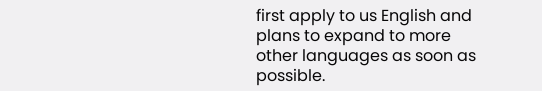first apply to us English and plans to expand to more other languages as soon as possible.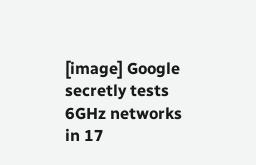[image] Google secretly tests 6GHz networks in 17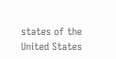states of the United States